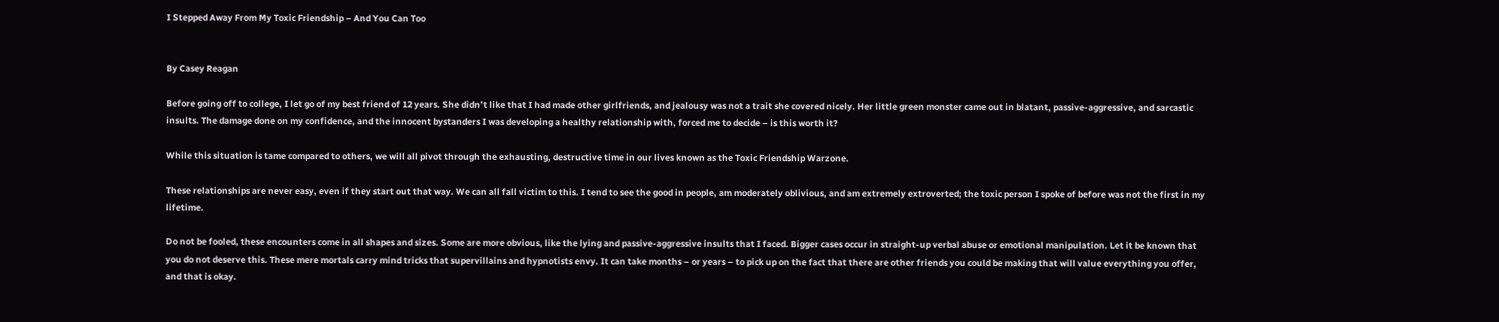I Stepped Away From My Toxic Friendship – And You Can Too


By Casey Reagan

Before going off to college, I let go of my best friend of 12 years. She didn’t like that I had made other girlfriends, and jealousy was not a trait she covered nicely. Her little green monster came out in blatant, passive-aggressive, and sarcastic insults. The damage done on my confidence, and the innocent bystanders I was developing a healthy relationship with, forced me to decide – is this worth it?

While this situation is tame compared to others, we will all pivot through the exhausting, destructive time in our lives known as the Toxic Friendship Warzone.

These relationships are never easy, even if they start out that way. We can all fall victim to this. I tend to see the good in people, am moderately oblivious, and am extremely extroverted; the toxic person I spoke of before was not the first in my lifetime.

Do not be fooled, these encounters come in all shapes and sizes. Some are more obvious, like the lying and passive-aggressive insults that I faced. Bigger cases occur in straight-up verbal abuse or emotional manipulation. Let it be known that you do not deserve this. These mere mortals carry mind tricks that supervillains and hypnotists envy. It can take months – or years – to pick up on the fact that there are other friends you could be making that will value everything you offer, and that is okay.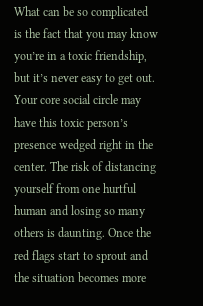What can be so complicated is the fact that you may know you’re in a toxic friendship, but it’s never easy to get out. Your core social circle may have this toxic person’s presence wedged right in the center. The risk of distancing yourself from one hurtful human and losing so many others is daunting. Once the red flags start to sprout and the situation becomes more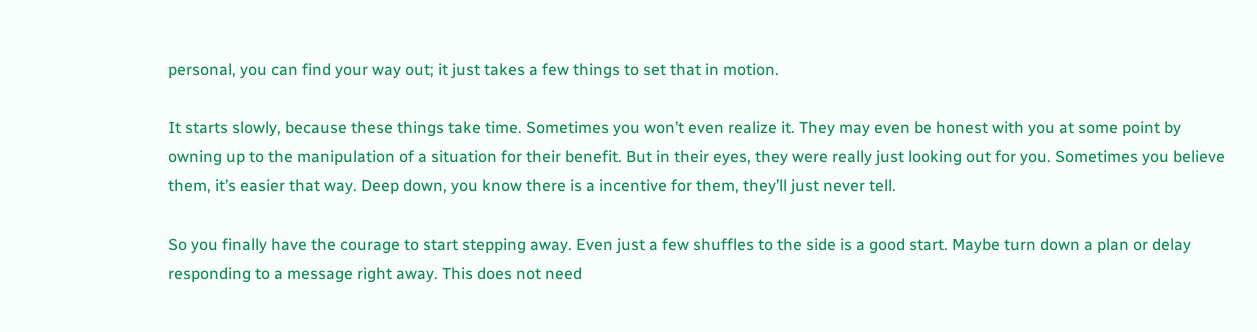personal, you can find your way out; it just takes a few things to set that in motion.

It starts slowly, because these things take time. Sometimes you won’t even realize it. They may even be honest with you at some point by owning up to the manipulation of a situation for their benefit. But in their eyes, they were really just looking out for you. Sometimes you believe them, it’s easier that way. Deep down, you know there is a incentive for them, they’ll just never tell.

So you finally have the courage to start stepping away. Even just a few shuffles to the side is a good start. Maybe turn down a plan or delay responding to a message right away. This does not need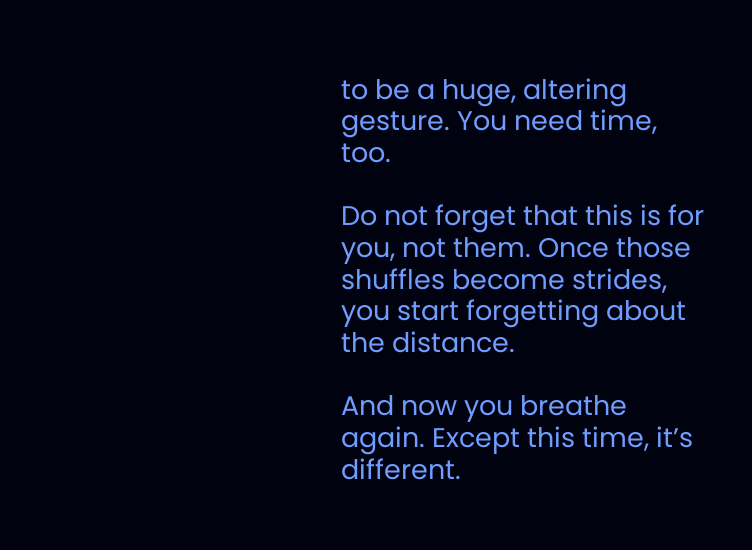to be a huge, altering gesture. You need time, too.

Do not forget that this is for you, not them. Once those shuffles become strides, you start forgetting about the distance.

And now you breathe again. Except this time, it’s different.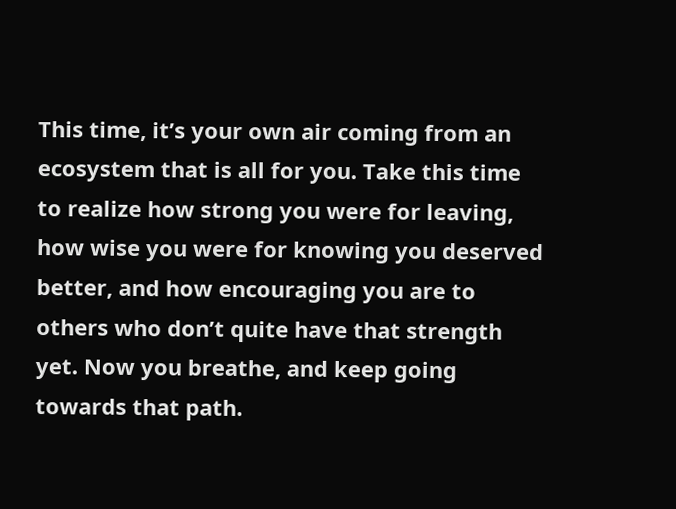This time, it’s your own air coming from an ecosystem that is all for you. Take this time to realize how strong you were for leaving, how wise you were for knowing you deserved better, and how encouraging you are to others who don’t quite have that strength yet. Now you breathe, and keep going towards that path.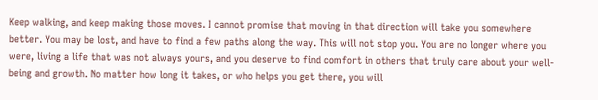Keep walking, and keep making those moves. I cannot promise that moving in that direction will take you somewhere better. You may be lost, and have to find a few paths along the way. This will not stop you. You are no longer where you were, living a life that was not always yours, and you deserve to find comfort in others that truly care about your well-being and growth. No matter how long it takes, or who helps you get there, you will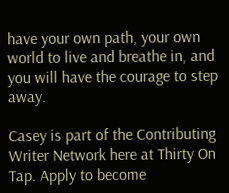have your own path, your own world to live and breathe in, and you will have the courage to step away.

Casey is part of the Contributing Writer Network here at Thirty On Tap. Apply to become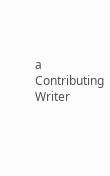a Contributing Writer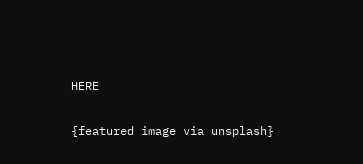HERE

{featured image via unsplash}